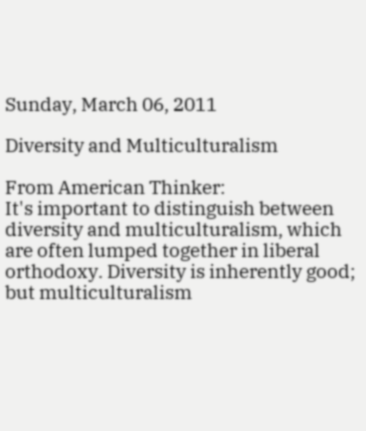Sunday, March 06, 2011

Diversity and Multiculturalism

From American Thinker:
It's important to distinguish between diversity and multiculturalism, which are often lumped together in liberal orthodoxy. Diversity is inherently good; but multiculturalism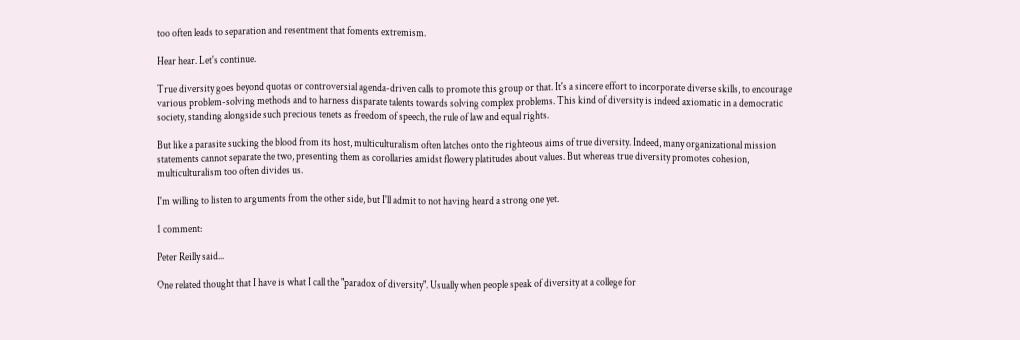too often leads to separation and resentment that foments extremism.

Hear hear. Let's continue.

True diversity goes beyond quotas or controversial agenda-driven calls to promote this group or that. It's a sincere effort to incorporate diverse skills, to encourage various problem-solving methods and to harness disparate talents towards solving complex problems. This kind of diversity is indeed axiomatic in a democratic society, standing alongside such precious tenets as freedom of speech, the rule of law and equal rights.

But like a parasite sucking the blood from its host, multiculturalism often latches onto the righteous aims of true diversity. Indeed, many organizational mission statements cannot separate the two, presenting them as corollaries amidst flowery platitudes about values. But whereas true diversity promotes cohesion, multiculturalism too often divides us.

I'm willing to listen to arguments from the other side, but I'll admit to not having heard a strong one yet.

1 comment:

Peter Reilly said...

One related thought that I have is what I call the "paradox of diversity". Usually when people speak of diversity at a college for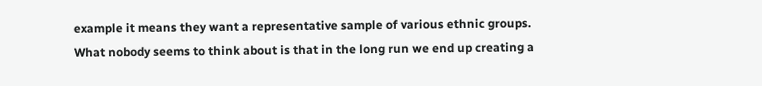example it means they want a representative sample of various ethnic groups. What nobody seems to think about is that in the long run we end up creating a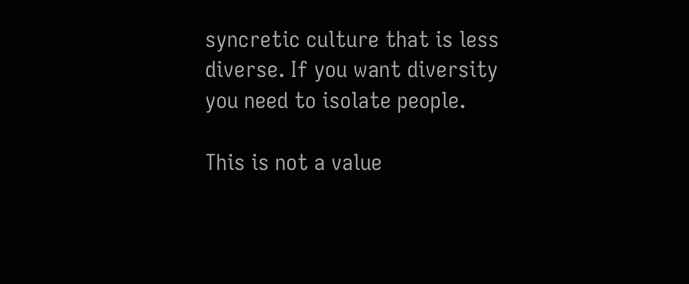syncretic culture that is less diverse. If you want diversity you need to isolate people.

This is not a value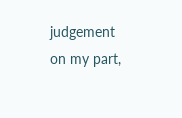judgement on my part,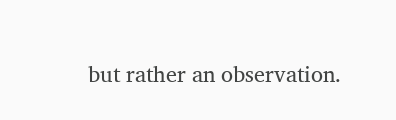but rather an observation.